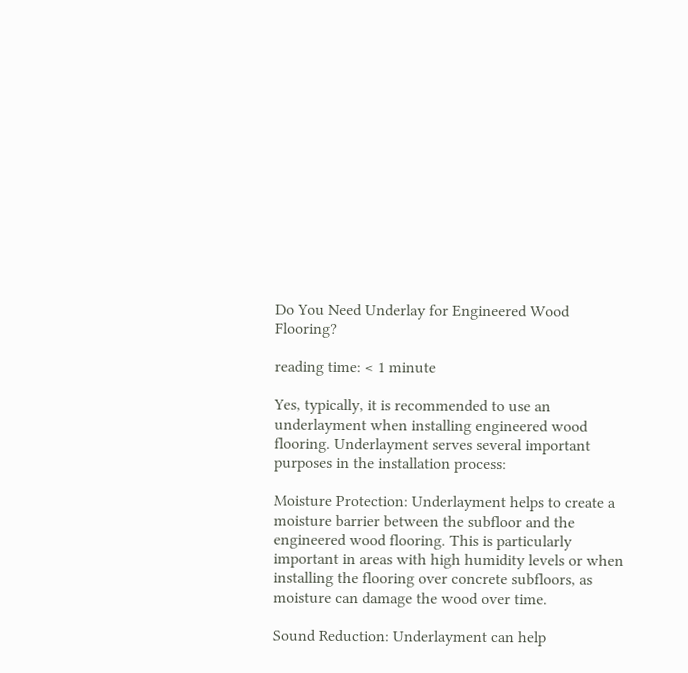Do You Need Underlay for Engineered Wood Flooring?

reading time: < 1 minute

Yes, typically, it is recommended to use an underlayment when installing engineered wood flooring. Underlayment serves several important purposes in the installation process:

Moisture Protection: Underlayment helps to create a moisture barrier between the subfloor and the engineered wood flooring. This is particularly important in areas with high humidity levels or when installing the flooring over concrete subfloors, as moisture can damage the wood over time.

Sound Reduction: Underlayment can help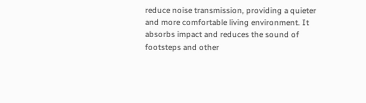reduce noise transmission, providing a quieter and more comfortable living environment. It absorbs impact and reduces the sound of footsteps and other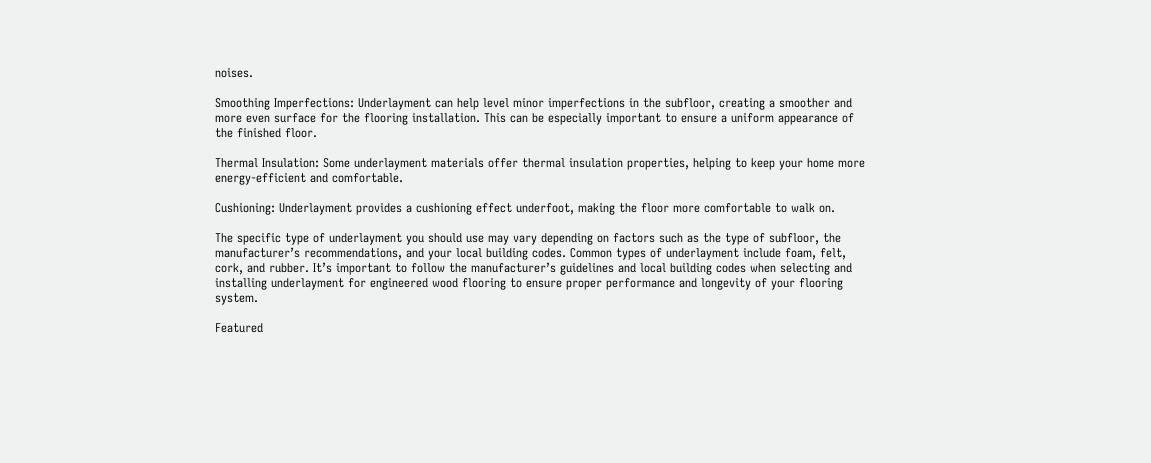noises.

Smoothing Imperfections: Underlayment can help level minor imperfections in the subfloor, creating a smoother and more even surface for the flooring installation. This can be especially important to ensure a uniform appearance of the finished floor.

Thermal Insulation: Some underlayment materials offer thermal insulation properties, helping to keep your home more energy-efficient and comfortable.

Cushioning: Underlayment provides a cushioning effect underfoot, making the floor more comfortable to walk on.

The specific type of underlayment you should use may vary depending on factors such as the type of subfloor, the manufacturer’s recommendations, and your local building codes. Common types of underlayment include foam, felt, cork, and rubber. It’s important to follow the manufacturer’s guidelines and local building codes when selecting and installing underlayment for engineered wood flooring to ensure proper performance and longevity of your flooring system.

Featured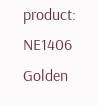product:
NE1406 Golden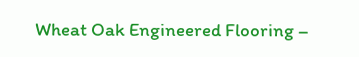Wheat Oak Engineered Flooring –